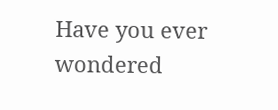Have you ever wondered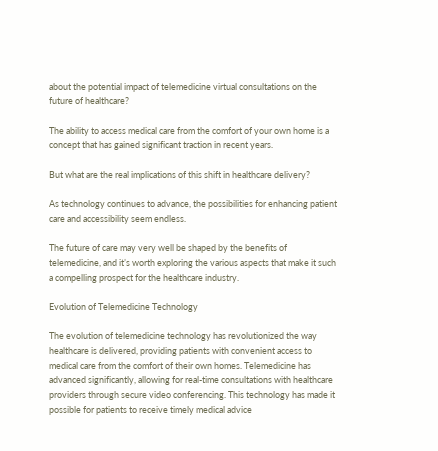about the potential impact of telemedicine virtual consultations on the future of healthcare?

The ability to access medical care from the comfort of your own home is a concept that has gained significant traction in recent years.

But what are the real implications of this shift in healthcare delivery?

As technology continues to advance, the possibilities for enhancing patient care and accessibility seem endless.

The future of care may very well be shaped by the benefits of telemedicine, and it’s worth exploring the various aspects that make it such a compelling prospect for the healthcare industry.

Evolution of Telemedicine Technology

The evolution of telemedicine technology has revolutionized the way healthcare is delivered, providing patients with convenient access to medical care from the comfort of their own homes. Telemedicine has advanced significantly, allowing for real-time consultations with healthcare providers through secure video conferencing. This technology has made it possible for patients to receive timely medical advice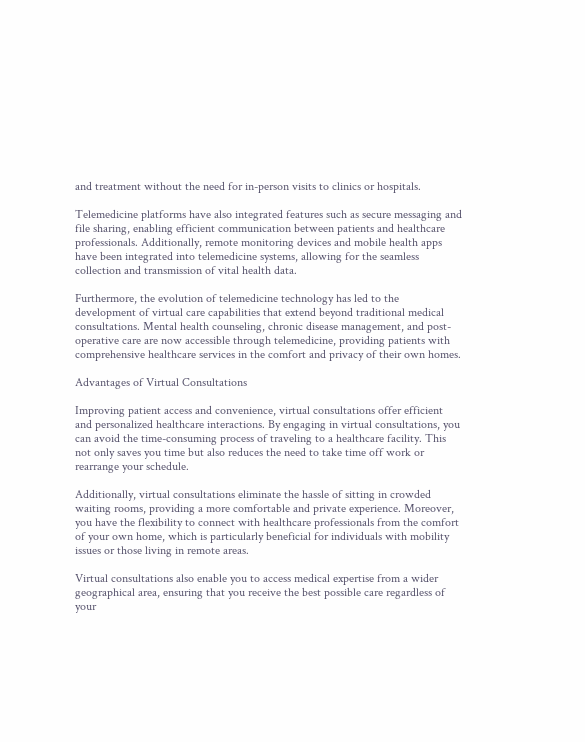and treatment without the need for in-person visits to clinics or hospitals.

Telemedicine platforms have also integrated features such as secure messaging and file sharing, enabling efficient communication between patients and healthcare professionals. Additionally, remote monitoring devices and mobile health apps have been integrated into telemedicine systems, allowing for the seamless collection and transmission of vital health data.

Furthermore, the evolution of telemedicine technology has led to the development of virtual care capabilities that extend beyond traditional medical consultations. Mental health counseling, chronic disease management, and post-operative care are now accessible through telemedicine, providing patients with comprehensive healthcare services in the comfort and privacy of their own homes.

Advantages of Virtual Consultations

Improving patient access and convenience, virtual consultations offer efficient and personalized healthcare interactions. By engaging in virtual consultations, you can avoid the time-consuming process of traveling to a healthcare facility. This not only saves you time but also reduces the need to take time off work or rearrange your schedule.

Additionally, virtual consultations eliminate the hassle of sitting in crowded waiting rooms, providing a more comfortable and private experience. Moreover, you have the flexibility to connect with healthcare professionals from the comfort of your own home, which is particularly beneficial for individuals with mobility issues or those living in remote areas.

Virtual consultations also enable you to access medical expertise from a wider geographical area, ensuring that you receive the best possible care regardless of your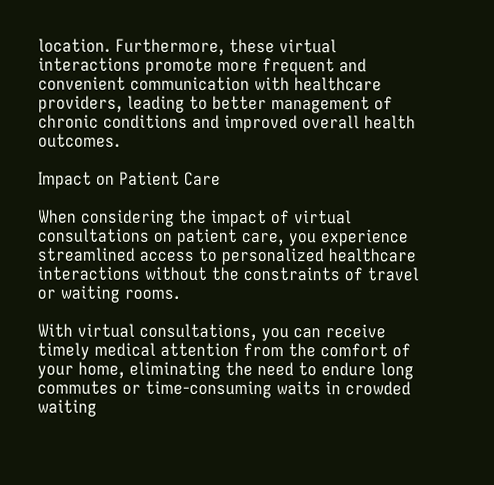location. Furthermore, these virtual interactions promote more frequent and convenient communication with healthcare providers, leading to better management of chronic conditions and improved overall health outcomes.

Impact on Patient Care

When considering the impact of virtual consultations on patient care, you experience streamlined access to personalized healthcare interactions without the constraints of travel or waiting rooms.

With virtual consultations, you can receive timely medical attention from the comfort of your home, eliminating the need to endure long commutes or time-consuming waits in crowded waiting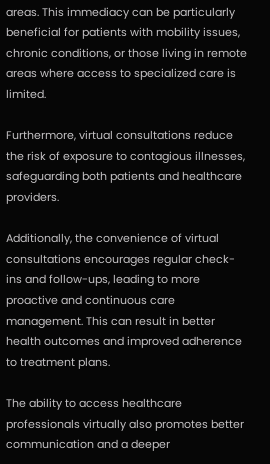areas. This immediacy can be particularly beneficial for patients with mobility issues, chronic conditions, or those living in remote areas where access to specialized care is limited.

Furthermore, virtual consultations reduce the risk of exposure to contagious illnesses, safeguarding both patients and healthcare providers.

Additionally, the convenience of virtual consultations encourages regular check-ins and follow-ups, leading to more proactive and continuous care management. This can result in better health outcomes and improved adherence to treatment plans.

The ability to access healthcare professionals virtually also promotes better communication and a deeper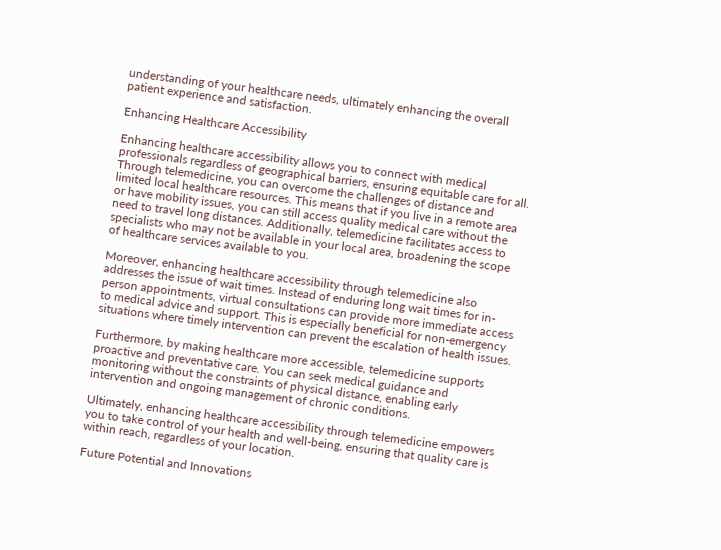understanding of your healthcare needs, ultimately enhancing the overall patient experience and satisfaction.

Enhancing Healthcare Accessibility

Enhancing healthcare accessibility allows you to connect with medical professionals regardless of geographical barriers, ensuring equitable care for all. Through telemedicine, you can overcome the challenges of distance and limited local healthcare resources. This means that if you live in a remote area or have mobility issues, you can still access quality medical care without the need to travel long distances. Additionally, telemedicine facilitates access to specialists who may not be available in your local area, broadening the scope of healthcare services available to you.

Moreover, enhancing healthcare accessibility through telemedicine also addresses the issue of wait times. Instead of enduring long wait times for in-person appointments, virtual consultations can provide more immediate access to medical advice and support. This is especially beneficial for non-emergency situations where timely intervention can prevent the escalation of health issues.

Furthermore, by making healthcare more accessible, telemedicine supports proactive and preventative care. You can seek medical guidance and monitoring without the constraints of physical distance, enabling early intervention and ongoing management of chronic conditions.

Ultimately, enhancing healthcare accessibility through telemedicine empowers you to take control of your health and well-being, ensuring that quality care is within reach, regardless of your location.

Future Potential and Innovations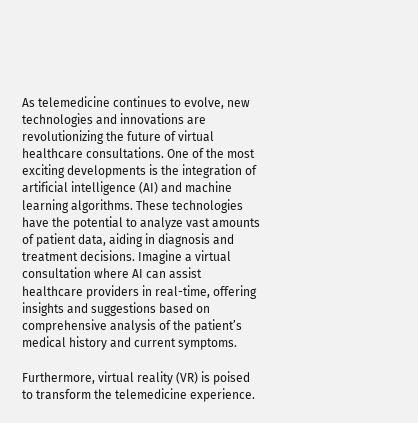As telemedicine continues to evolve, new technologies and innovations are revolutionizing the future of virtual healthcare consultations. One of the most exciting developments is the integration of artificial intelligence (AI) and machine learning algorithms. These technologies have the potential to analyze vast amounts of patient data, aiding in diagnosis and treatment decisions. Imagine a virtual consultation where AI can assist healthcare providers in real-time, offering insights and suggestions based on comprehensive analysis of the patient’s medical history and current symptoms.

Furthermore, virtual reality (VR) is poised to transform the telemedicine experience.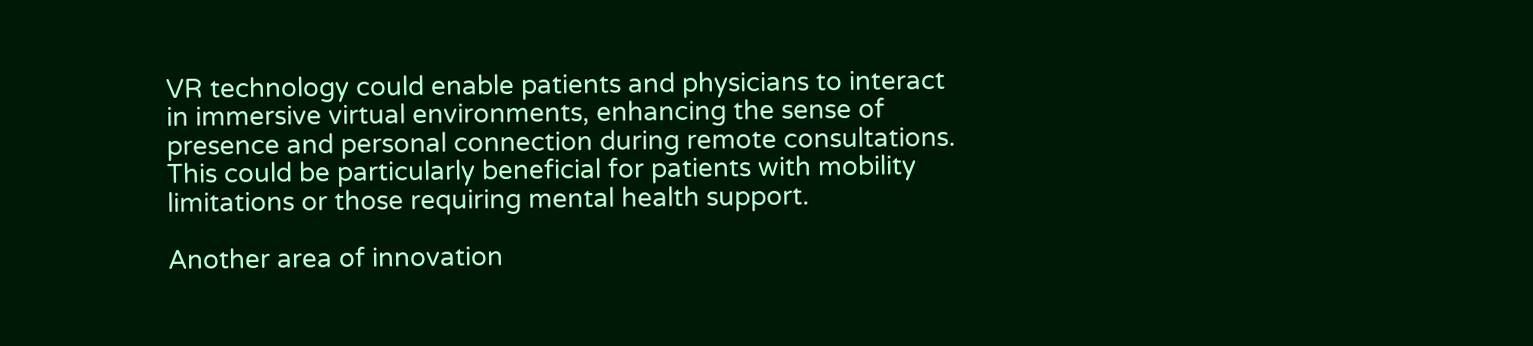VR technology could enable patients and physicians to interact in immersive virtual environments, enhancing the sense of presence and personal connection during remote consultations. This could be particularly beneficial for patients with mobility limitations or those requiring mental health support.

Another area of innovation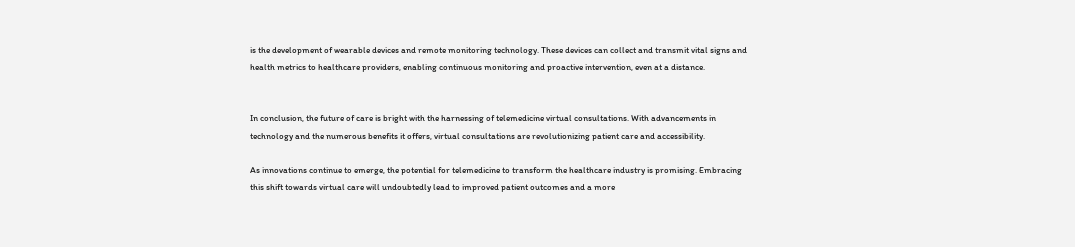is the development of wearable devices and remote monitoring technology. These devices can collect and transmit vital signs and health metrics to healthcare providers, enabling continuous monitoring and proactive intervention, even at a distance.


In conclusion, the future of care is bright with the harnessing of telemedicine virtual consultations. With advancements in technology and the numerous benefits it offers, virtual consultations are revolutionizing patient care and accessibility.

As innovations continue to emerge, the potential for telemedicine to transform the healthcare industry is promising. Embracing this shift towards virtual care will undoubtedly lead to improved patient outcomes and a more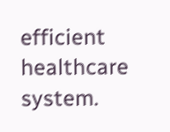efficient healthcare system.